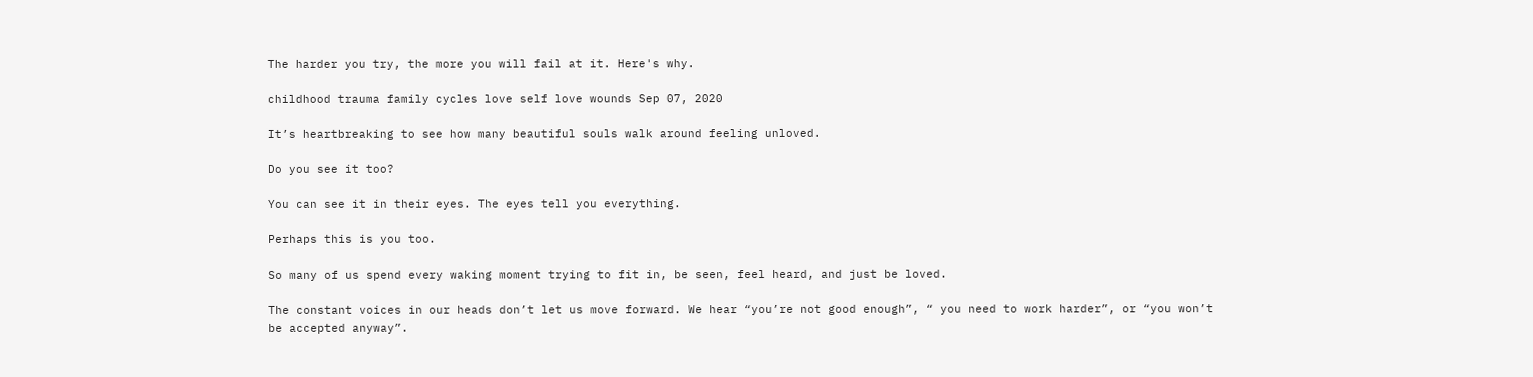The harder you try, the more you will fail at it. Here's why.

childhood trauma family cycles love self love wounds Sep 07, 2020

It’s heartbreaking to see how many beautiful souls walk around feeling unloved.

Do you see it too?

You can see it in their eyes. The eyes tell you everything.

Perhaps this is you too.

So many of us spend every waking moment trying to fit in, be seen, feel heard, and just be loved.

The constant voices in our heads don’t let us move forward. We hear “you’re not good enough”, “ you need to work harder”, or “you won’t be accepted anyway”.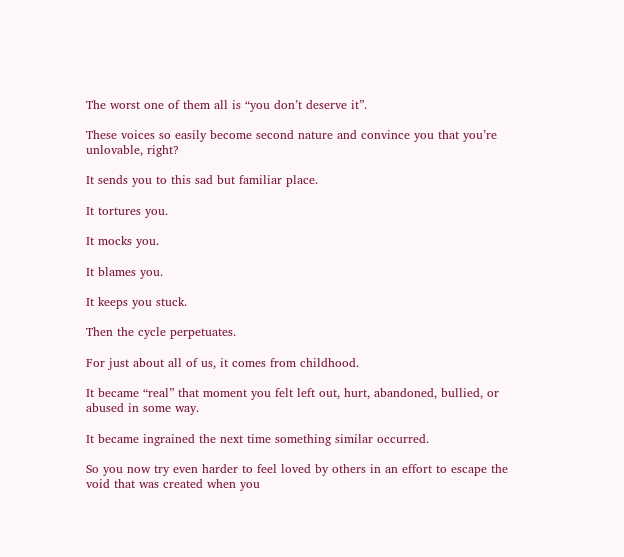The worst one of them all is “you don’t deserve it”.

These voices so easily become second nature and convince you that you’re unlovable, right?

It sends you to this sad but familiar place.

It tortures you.

It mocks you.

It blames you.

It keeps you stuck.

Then the cycle perpetuates.

For just about all of us, it comes from childhood.

It became “real” that moment you felt left out, hurt, abandoned, bullied, or abused in some way.

It became ingrained the next time something similar occurred.

So you now try even harder to feel loved by others in an effort to escape the void that was created when you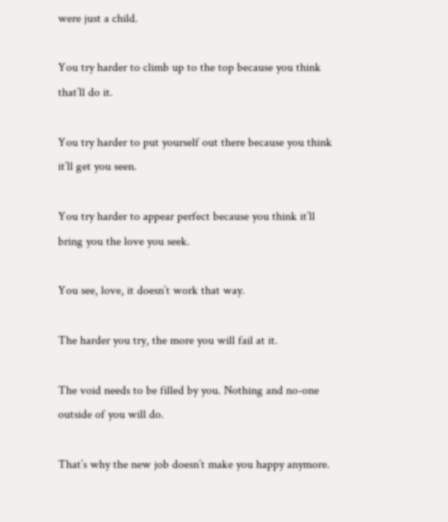were just a child.

You try harder to climb up to the top because you think that’ll do it.

You try harder to put yourself out there because you think it’ll get you seen.

You try harder to appear perfect because you think it’ll bring you the love you seek.

You see, love, it doesn’t work that way.

The harder you try, the more you will fail at it.

The void needs to be filled by you. Nothing and no-one outside of you will do.

That’s why the new job doesn’t make you happy anymore.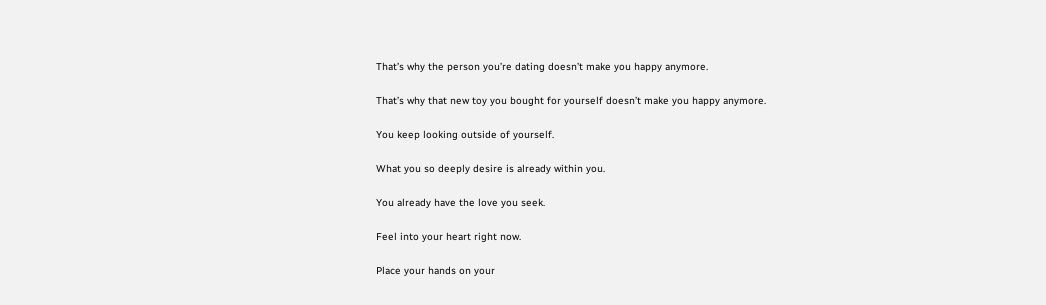That’s why the person you’re dating doesn’t make you happy anymore.

That’s why that new toy you bought for yourself doesn’t make you happy anymore.

You keep looking outside of yourself.

What you so deeply desire is already within you.

You already have the love you seek.

Feel into your heart right now.

Place your hands on your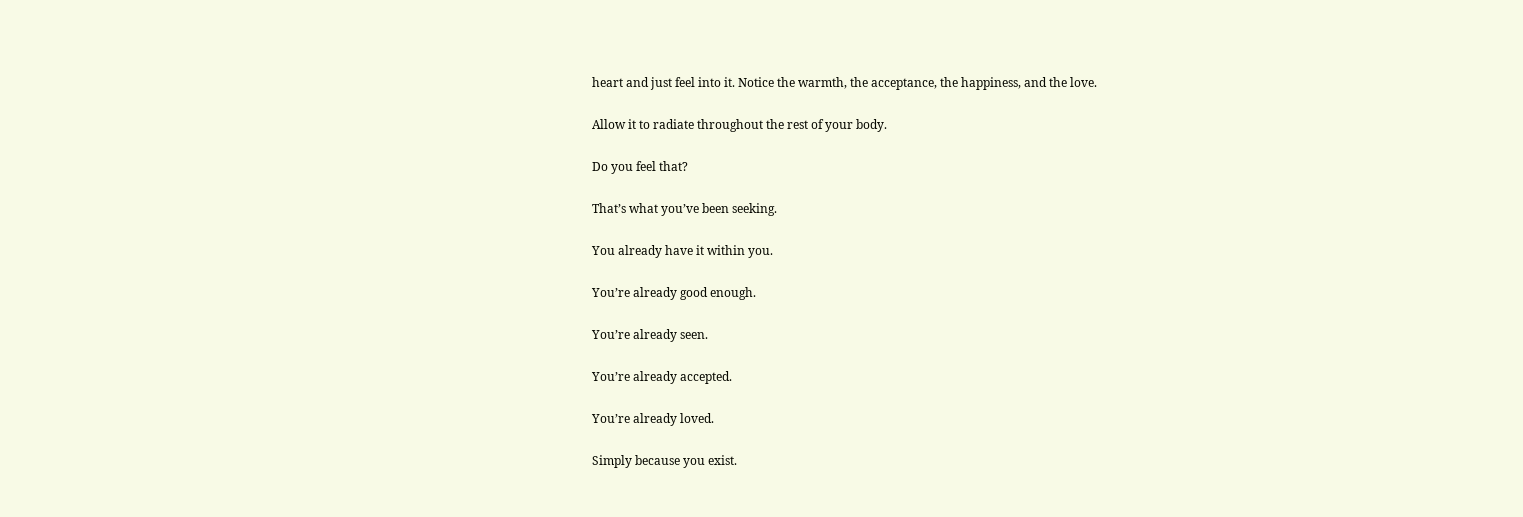heart and just feel into it. Notice the warmth, the acceptance, the happiness, and the love.

Allow it to radiate throughout the rest of your body.

Do you feel that?

That’s what you’ve been seeking.

You already have it within you.

You’re already good enough.

You’re already seen.

You’re already accepted.

You’re already loved.

Simply because you exist.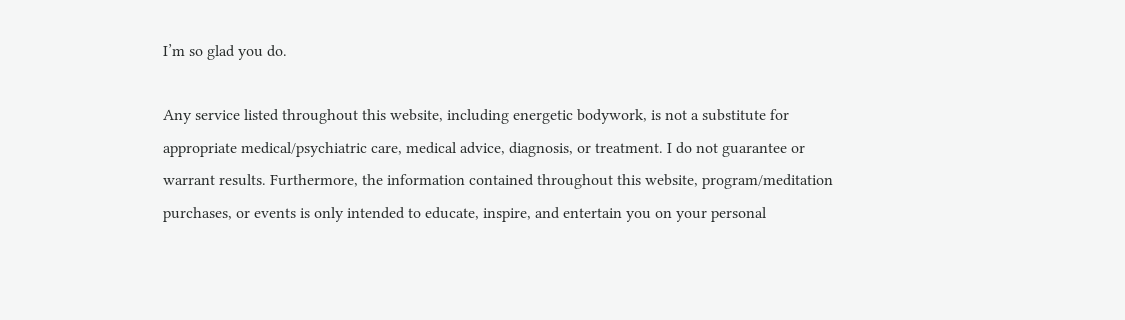I’m so glad you do.

Any service listed throughout this website, including energetic bodywork, is not a substitute for appropriate medical/psychiatric care, medical advice, diagnosis, or treatment. I do not guarantee or warrant results. Furthermore, the information contained throughout this website, program/meditation purchases, or events is only intended to educate, inspire, and entertain you on your personal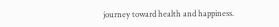journey toward health and happiness.